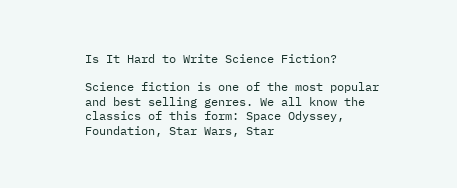Is It Hard to Write Science Fiction?

Science fiction is one of the most popular and best selling genres. We all know the classics of this form: Space Odyssey, Foundation, Star Wars, Star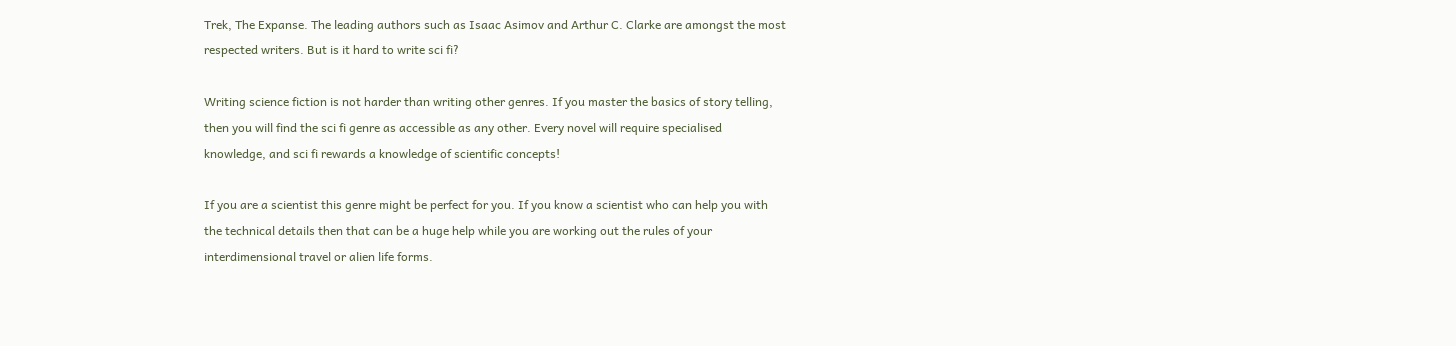Trek, The Expanse. The leading authors such as Isaac Asimov and Arthur C. Clarke are amongst the most respected writers. But is it hard to write sci fi?

Writing science fiction is not harder than writing other genres. If you master the basics of story telling, then you will find the sci fi genre as accessible as any other. Every novel will require specialised knowledge, and sci fi rewards a knowledge of scientific concepts!

If you are a scientist this genre might be perfect for you. If you know a scientist who can help you with the technical details then that can be a huge help while you are working out the rules of your interdimensional travel or alien life forms.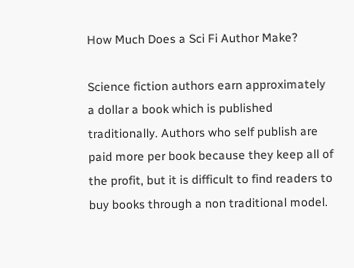How Much Does a Sci Fi Author Make?

Science fiction authors earn approximately a dollar a book which is published traditionally. Authors who self publish are paid more per book because they keep all of the profit, but it is difficult to find readers to buy books through a non traditional model.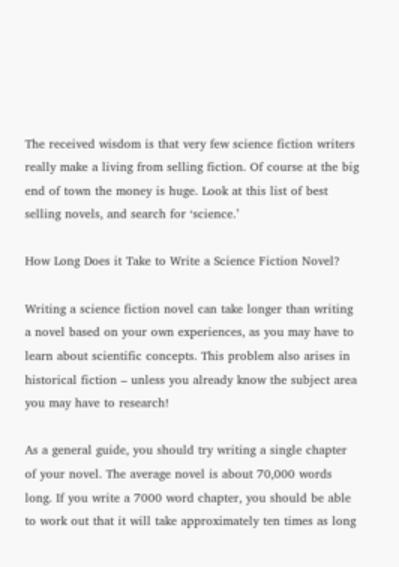The received wisdom is that very few science fiction writers really make a living from selling fiction. Of course at the big end of town the money is huge. Look at this list of best selling novels, and search for ‘science.’

How Long Does it Take to Write a Science Fiction Novel?

Writing a science fiction novel can take longer than writing a novel based on your own experiences, as you may have to learn about scientific concepts. This problem also arises in historical fiction – unless you already know the subject area you may have to research!

As a general guide, you should try writing a single chapter of your novel. The average novel is about 70,000 words long. If you write a 7000 word chapter, you should be able to work out that it will take approximately ten times as long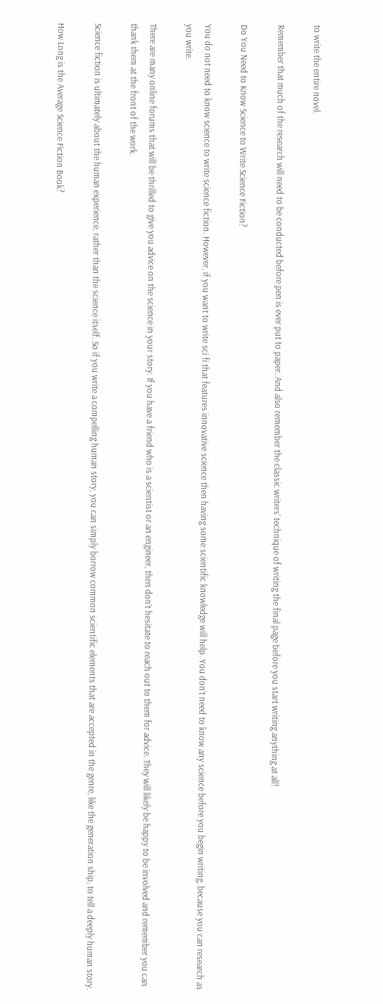to write the entire novel.

Remember that much of the research will need to be conducted before pen is ever put to paper. And also remember the classic writers’ technique of writing the final page before you start writing anything at all!

Do You Need to Know Science to Write Science Fiction?

You do not need to know science to write science fiction. However, if you want to write sci fi that features innovative science then having some scientific knowledge will help. You don’t need to know any science before you begin writing, because you can research as you write.

There are many online forums that will be thrilled to give you advice on the science in your story. If you have a friend who is a scientist or an engineer, then don’t hesitate to reach out to them for advice. They will likely be happy to be involved and remember you can thank them at the front of the work.

Science fiction is ultimately about the human experience, rather than the science itself. So if you write a compelling human story, you can simply borrow common scientific elements that are accepted in the genre, like the generation ship, to tell a deeply human story.

How Long is the Average Science Fiction Book?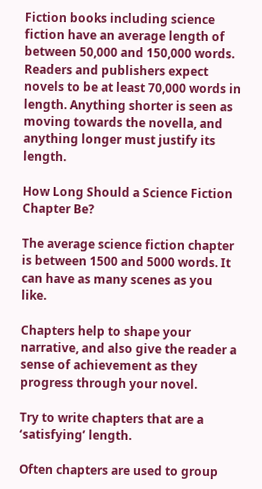Fiction books including science fiction have an average length of between 50,000 and 150,000 words. Readers and publishers expect novels to be at least 70,000 words in length. Anything shorter is seen as moving towards the novella, and anything longer must justify its length.

How Long Should a Science Fiction Chapter Be?

The average science fiction chapter is between 1500 and 5000 words. It can have as many scenes as you like.

Chapters help to shape your narrative, and also give the reader a sense of achievement as they progress through your novel.

Try to write chapters that are a ‘satisfying’ length.

Often chapters are used to group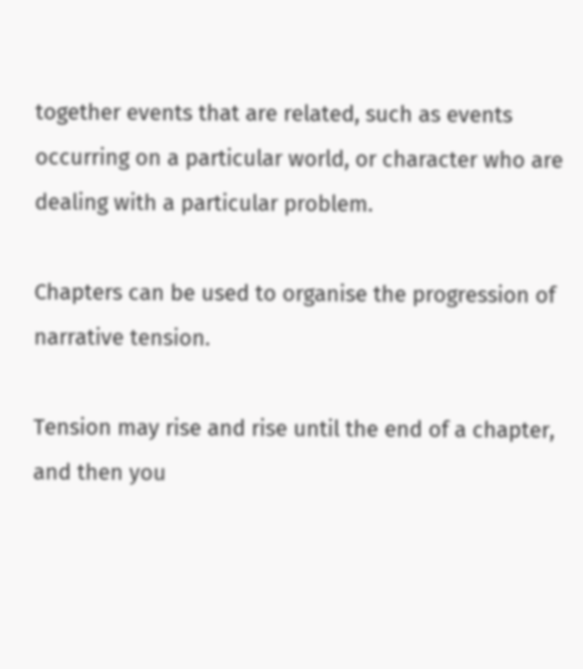together events that are related, such as events occurring on a particular world, or character who are dealing with a particular problem.

Chapters can be used to organise the progression of narrative tension.

Tension may rise and rise until the end of a chapter, and then you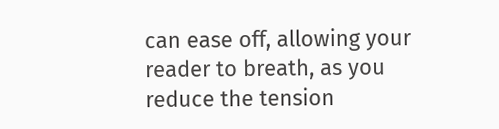can ease off, allowing your reader to breath, as you reduce the tension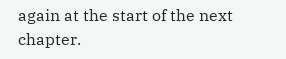again at the start of the next chapter.